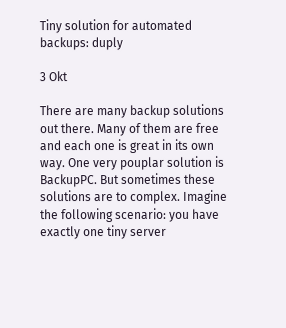Tiny solution for automated backups: duply

3 Okt

There are many backup solutions out there. Many of them are free and each one is great in its own way. One very pouplar solution is BackupPC. But sometimes these solutions are to complex. Imagine the following scenario: you have exactly one tiny server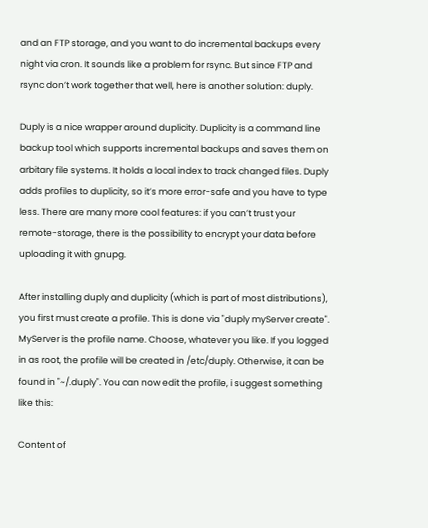and an FTP storage, and you want to do incremental backups every night via cron. It sounds like a problem for rsync. But since FTP and rsync don’t work together that well, here is another solution: duply.

Duply is a nice wrapper around duplicity. Duplicity is a command line backup tool which supports incremental backups and saves them on arbitary file systems. It holds a local index to track changed files. Duply adds profiles to duplicity, so it’s more error-safe and you have to type less. There are many more cool features: if you can’t trust your remote-storage, there is the possibility to encrypt your data before uploading it with gnupg.

After installing duply and duplicity (which is part of most distributions), you first must create a profile. This is done via "duply myServer create". MyServer is the profile name. Choose, whatever you like. If you logged in as root, the profile will be created in /etc/duply. Otherwise, it can be found in "~/.duply". You can now edit the profile, i suggest something like this:

Content of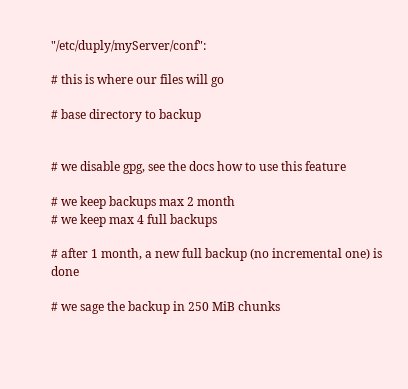"/etc/duply/myServer/conf":

# this is where our files will go

# base directory to backup


# we disable gpg, see the docs how to use this feature

# we keep backups max 2 month
# we keep max 4 full backups

# after 1 month, a new full backup (no incremental one) is done

# we sage the backup in 250 MiB chunks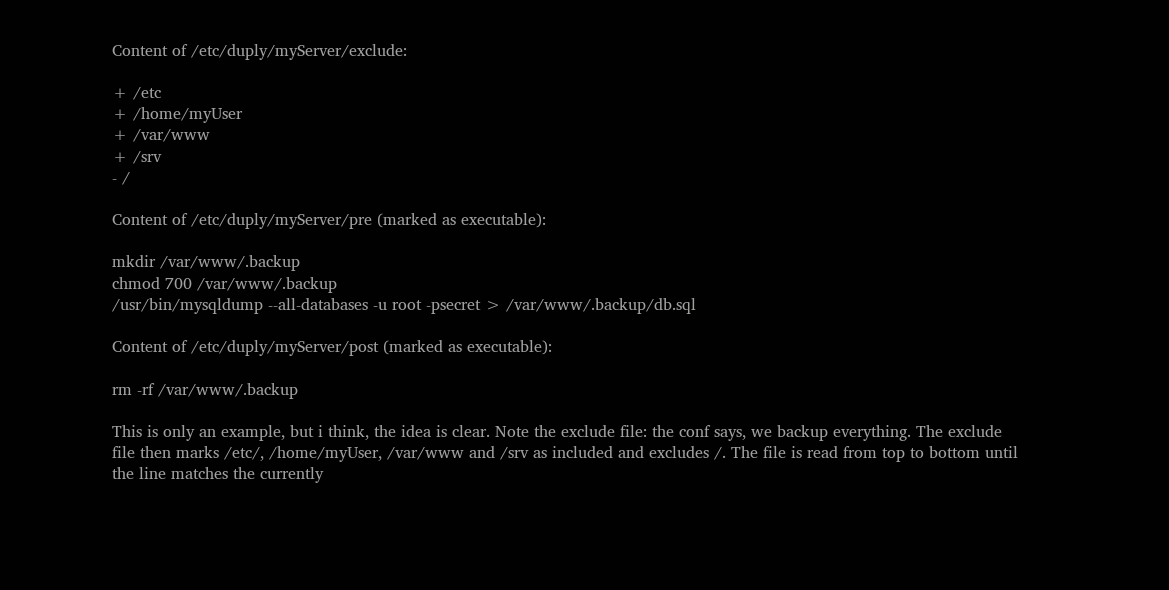Content of /etc/duply/myServer/exclude:

+ /etc
+ /home/myUser
+ /var/www
+ /srv
- /

Content of /etc/duply/myServer/pre (marked as executable):

mkdir /var/www/.backup
chmod 700 /var/www/.backup
/usr/bin/mysqldump --all-databases -u root -psecret > /var/www/.backup/db.sql

Content of /etc/duply/myServer/post (marked as executable):

rm -rf /var/www/.backup

This is only an example, but i think, the idea is clear. Note the exclude file: the conf says, we backup everything. The exclude file then marks /etc/, /home/myUser, /var/www and /srv as included and excludes /. The file is read from top to bottom until the line matches the currently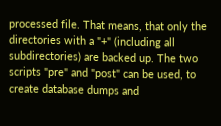processed file. That means, that only the directories with a "+" (including all subdirectories) are backed up. The two scripts "pre" and "post" can be used, to create database dumps and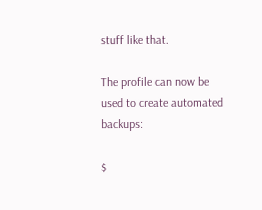stuff like that.

The profile can now be used to create automated backups:

$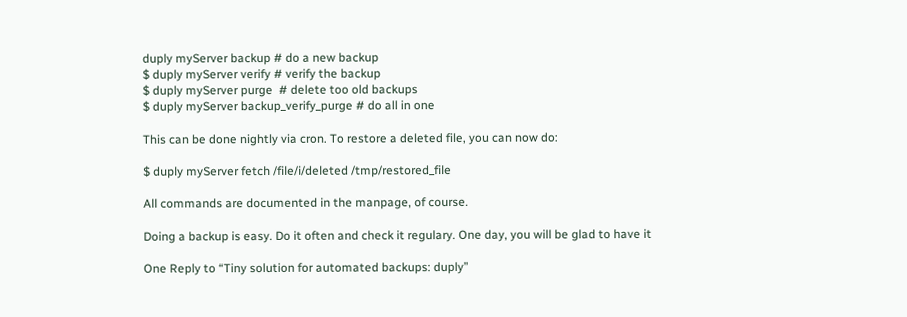duply myServer backup # do a new backup
$ duply myServer verify # verify the backup
$ duply myServer purge  # delete too old backups
$ duply myServer backup_verify_purge # do all in one

This can be done nightly via cron. To restore a deleted file, you can now do:

$ duply myServer fetch /file/i/deleted /tmp/restored_file

All commands are documented in the manpage, of course.

Doing a backup is easy. Do it often and check it regulary. One day, you will be glad to have it

One Reply to “Tiny solution for automated backups: duply”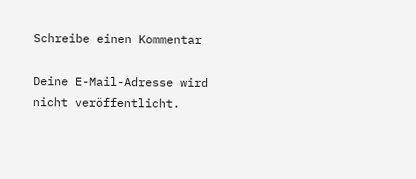Schreibe einen Kommentar

Deine E-Mail-Adresse wird nicht veröffentlicht.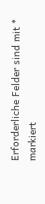Erforderliche Felder sind mit * markiert